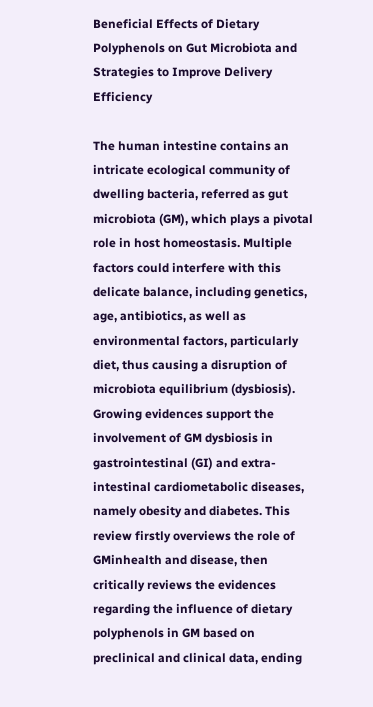Beneficial Effects of Dietary Polyphenols on Gut Microbiota and Strategies to Improve Delivery Efficiency

The human intestine contains an intricate ecological community of dwelling bacteria, referred as gut microbiota (GM), which plays a pivotal role in host homeostasis. Multiple factors could interfere with this delicate balance, including genetics, age, antibiotics, as well as environmental factors, particularly diet, thus causing a disruption of microbiota equilibrium (dysbiosis). Growing evidences support the involvement of GM dysbiosis in gastrointestinal (GI) and extra-intestinal cardiometabolic diseases, namely obesity and diabetes. This review firstly overviews the role of GMinhealth and disease, then critically reviews the evidences regarding the influence of dietary polyphenols in GM based on preclinical and clinical data, ending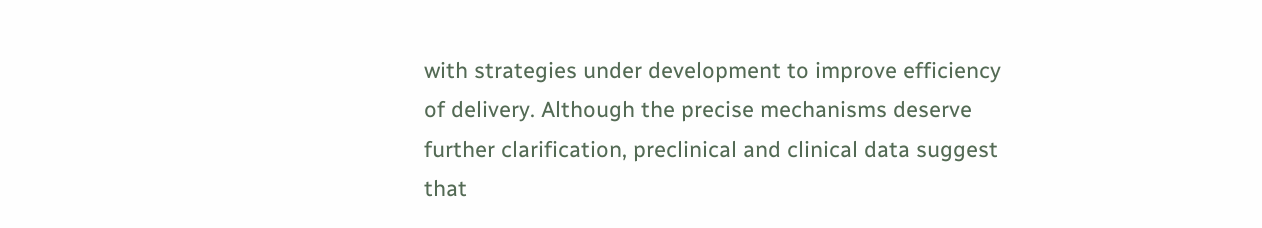with strategies under development to improve efficiency of delivery. Although the precise mechanisms deserve further clarification, preclinical and clinical data suggest that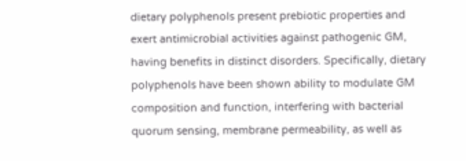dietary polyphenols present prebiotic properties and exert antimicrobial activities against pathogenic GM, having benefits in distinct disorders. Specifically, dietary polyphenols have been shown ability to modulate GM composition and function, interfering with bacterial quorum sensing, membrane permeability, as well as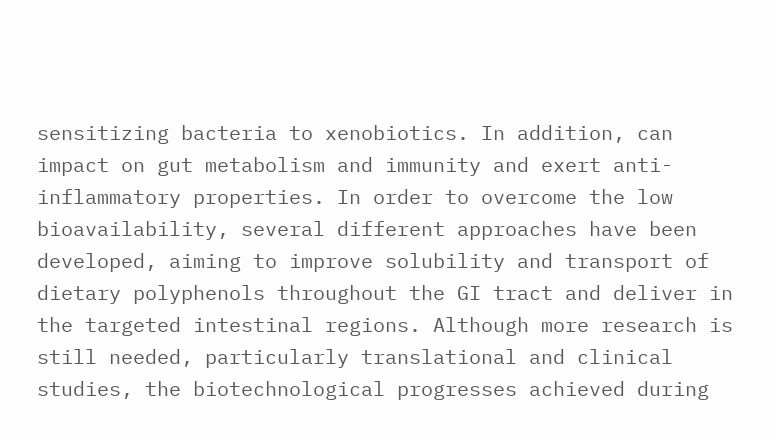sensitizing bacteria to xenobiotics. In addition, can impact on gut metabolism and immunity and exert anti-inflammatory properties. In order to overcome the low bioavailability, several different approaches have been developed, aiming to improve solubility and transport of dietary polyphenols throughout the GI tract and deliver in the targeted intestinal regions. Although more research is still needed, particularly translational and clinical studies, the biotechnological progresses achieved during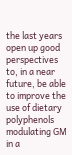the last years open up good perspectives to, in a near future, be able to improve the use of dietary polyphenols modulating GM in a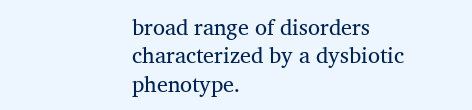broad range of disorders characterized by a dysbiotic phenotype.